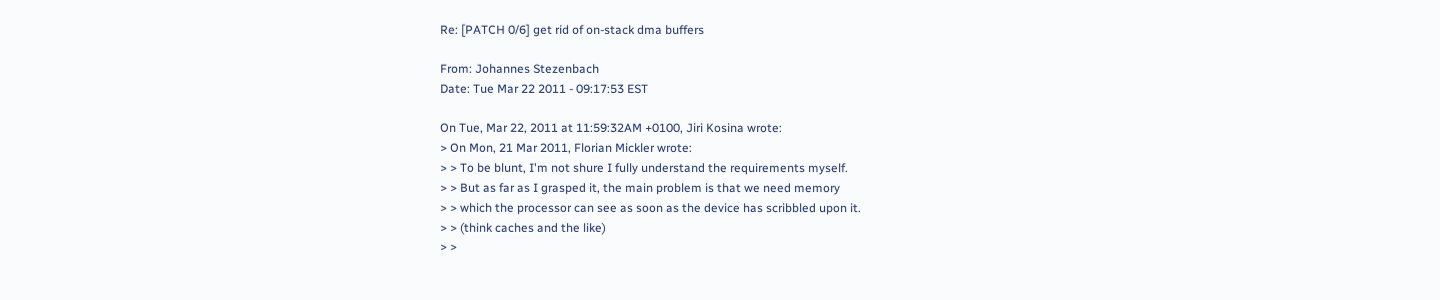Re: [PATCH 0/6] get rid of on-stack dma buffers

From: Johannes Stezenbach
Date: Tue Mar 22 2011 - 09:17:53 EST

On Tue, Mar 22, 2011 at 11:59:32AM +0100, Jiri Kosina wrote:
> On Mon, 21 Mar 2011, Florian Mickler wrote:
> > To be blunt, I'm not shure I fully understand the requirements myself.
> > But as far as I grasped it, the main problem is that we need memory
> > which the processor can see as soon as the device has scribbled upon it.
> > (think caches and the like)
> >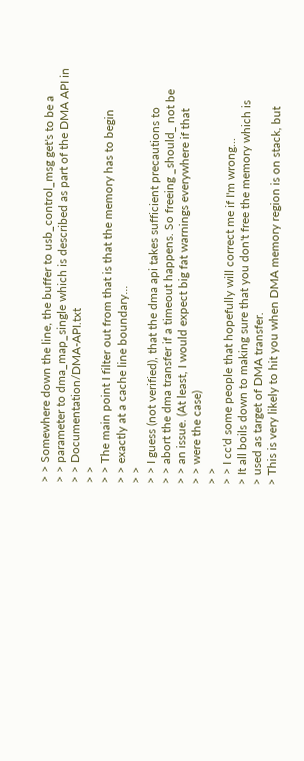> > Somewhere down the line, the buffer to usb_control_msg get's to be a
> > parameter to dma_map_single which is described as part of the DMA API in
> > Documentation/DMA-API.txt
> >
> > The main point I filter out from that is that the memory has to begin
> > exactly at a cache line boundary...
> >
> > I guess (not verified), that the dma api takes sufficient precautions to
> > abort the dma transfer if a timeout happens. So freeing _should_ not be
> > an issue. (At least, I would expect big fat warnings everywhere if that
> > were the case)
> >
> > I cc'd some people that hopefully will correct me if I'm wrong...
> It all boils down to making sure that you don't free the memory which is
> used as target of DMA transfer.
> This is very likely to hit you when DMA memory region is on stack, but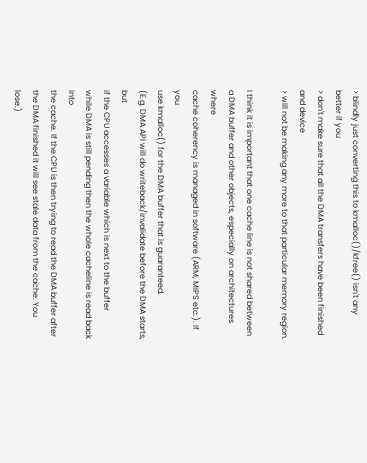> blindly just converting this to kmalloc()/kfree() isn't any better if you
> don't make sure that all the DMA transfers have been finished and device
> will not be making any more to that particular memory region.

I think it is important that one cache line is not shared between
a DMA buffer and other objects, especially on architectures where
cache coherency is managed in software (ARM, MIPS etc.). If you
use kmalloc() for the DMA buffer that is guaranteed.
(E.g. DMA API will do writeback/invalidate before the DMA starts, but
if the CPU accesses a variable which is next to the buffer
while DMA is still pending then the whole cacheline is read back into
the cache. If the CPU is then trying to read the DMA buffer after
the DMA finished it will see stale data from the cache. You lose.)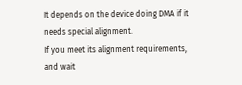It depends on the device doing DMA if it needs special alignment.
If you meet its alignment requirements, and wait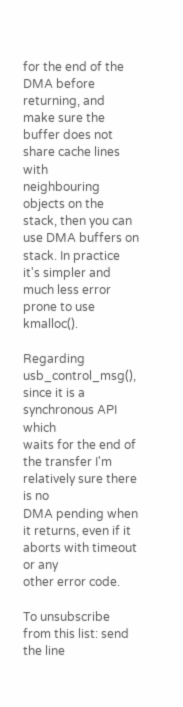for the end of the DMA before
returning, and make sure the buffer does not share cache lines with
neighbouring objects on the stack, then you can use DMA buffers on
stack. In practice it's simpler and much less error prone to use kmalloc().

Regarding usb_control_msg(), since it is a synchronous API which
waits for the end of the transfer I'm relatively sure there is no
DMA pending when it returns, even if it aborts with timeout or any
other error code.

To unsubscribe from this list: send the line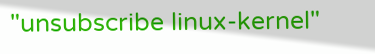"unsubscribe linux-kernel"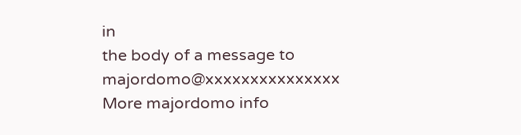in
the body of a message to majordomo@xxxxxxxxxxxxxxx
More majordomo info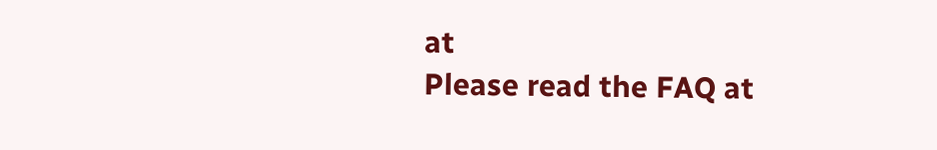at
Please read the FAQ at